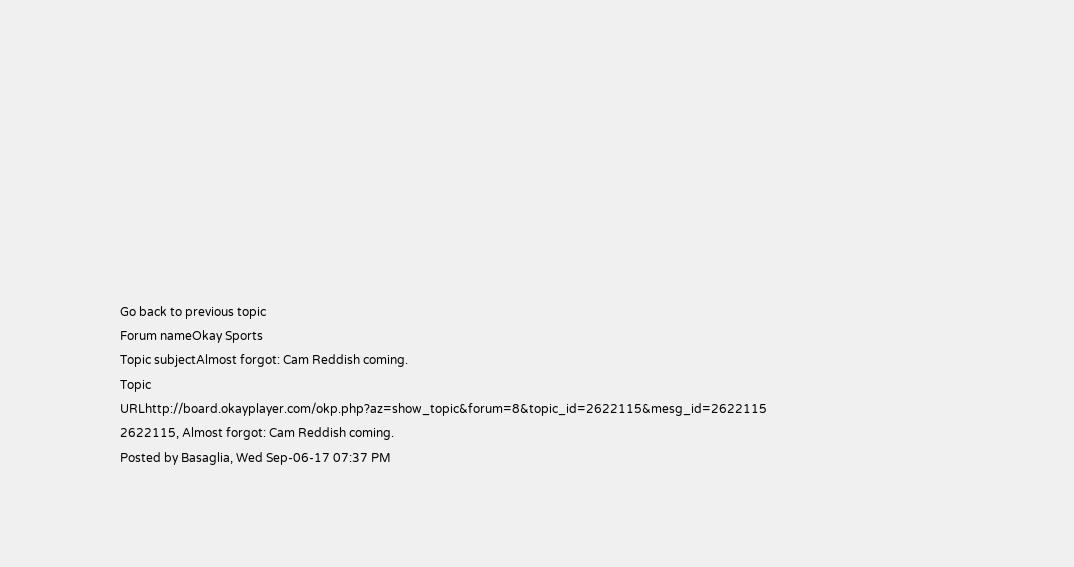Go back to previous topic
Forum nameOkay Sports
Topic subjectAlmost forgot: Cam Reddish coming.
Topic URLhttp://board.okayplayer.com/okp.php?az=show_topic&forum=8&topic_id=2622115&mesg_id=2622115
2622115, Almost forgot: Cam Reddish coming.
Posted by Basaglia, Wed Sep-06-17 07:37 PM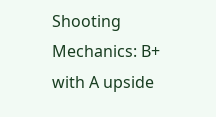Shooting Mechanics: B+ with A upside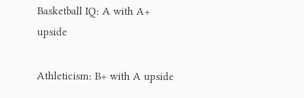Basketball IQ: A with A+ upside

Athleticism: B+ with A upside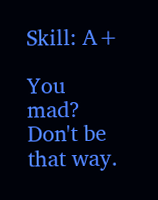Skill: A+

You mad? Don't be that way.